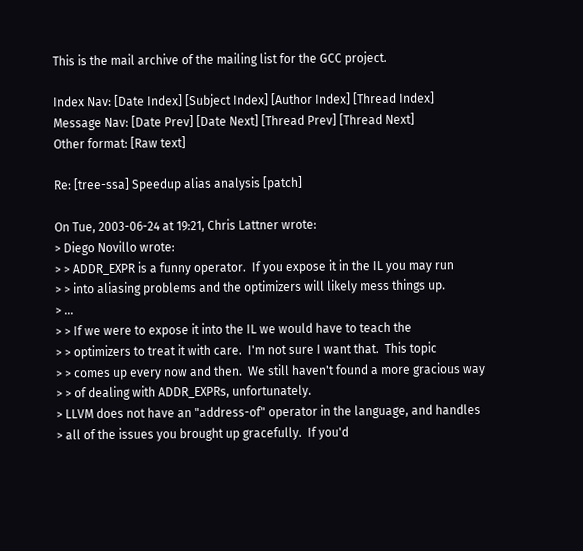This is the mail archive of the mailing list for the GCC project.

Index Nav: [Date Index] [Subject Index] [Author Index] [Thread Index]
Message Nav: [Date Prev] [Date Next] [Thread Prev] [Thread Next]
Other format: [Raw text]

Re: [tree-ssa] Speedup alias analysis [patch]

On Tue, 2003-06-24 at 19:21, Chris Lattner wrote:
> Diego Novillo wrote:
> > ADDR_EXPR is a funny operator.  If you expose it in the IL you may run
> > into aliasing problems and the optimizers will likely mess things up.
> ...
> > If we were to expose it into the IL we would have to teach the
> > optimizers to treat it with care.  I'm not sure I want that.  This topic
> > comes up every now and then.  We still haven't found a more gracious way
> > of dealing with ADDR_EXPRs, unfortunately.
> LLVM does not have an "address-of" operator in the language, and handles
> all of the issues you brought up gracefully.  If you'd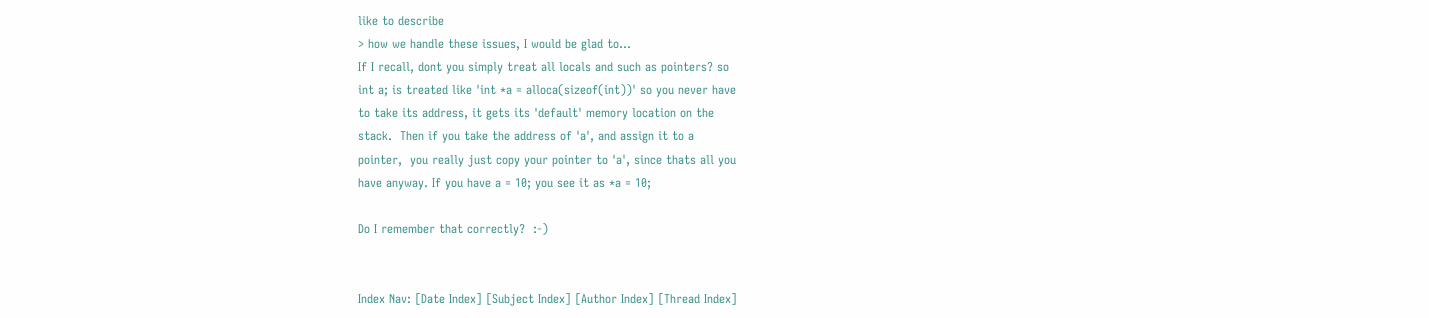like to describe
> how we handle these issues, I would be glad to...
If I recall, dont you simply treat all locals and such as pointers? so
int a; is treated like 'int *a = alloca(sizeof(int))' so you never have
to take its address, it gets its 'default' memory location on the
stack.  Then if you take the address of 'a', and assign it to a
pointer,  you really just copy your pointer to 'a', since thats all you
have anyway. If you have a = 10; you see it as *a = 10;

Do I remember that correctly?  :-)


Index Nav: [Date Index] [Subject Index] [Author Index] [Thread Index]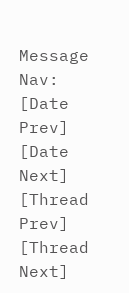Message Nav: [Date Prev] [Date Next] [Thread Prev] [Thread Next]